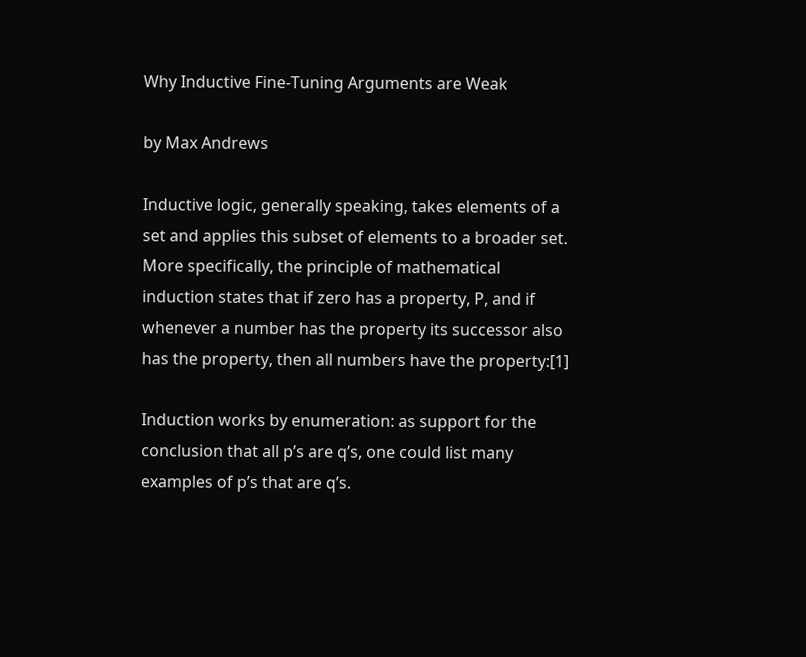Why Inductive Fine-Tuning Arguments are Weak

by Max Andrews

Inductive logic, generally speaking, takes elements of a set and applies this subset of elements to a broader set.  More specifically, the principle of mathematical induction states that if zero has a property, P, and if whenever a number has the property its successor also has the property, then all numbers have the property:[1]

Induction works by enumeration: as support for the conclusion that all p’s are q’s, one could list many examples of p’s that are q’s.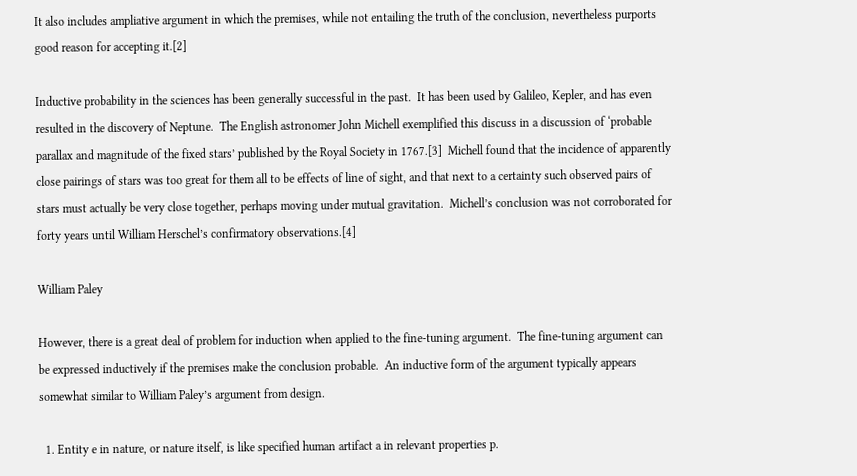It also includes ampliative argument in which the premises, while not entailing the truth of the conclusion, nevertheless purports good reason for accepting it.[2]

Inductive probability in the sciences has been generally successful in the past.  It has been used by Galileo, Kepler, and has even resulted in the discovery of Neptune.  The English astronomer John Michell exemplified this discuss in a discussion of ‘probable parallax and magnitude of the fixed stars’ published by the Royal Society in 1767.[3]  Michell found that the incidence of apparently close pairings of stars was too great for them all to be effects of line of sight, and that next to a certainty such observed pairs of stars must actually be very close together, perhaps moving under mutual gravitation.  Michell’s conclusion was not corroborated for forty years until William Herschel’s confirmatory observations.[4]

William Paley

However, there is a great deal of problem for induction when applied to the fine-tuning argument.  The fine-tuning argument can be expressed inductively if the premises make the conclusion probable.  An inductive form of the argument typically appears somewhat similar to William Paley’s argument from design.

  1. Entity e in nature, or nature itself, is like specified human artifact a in relevant properties p.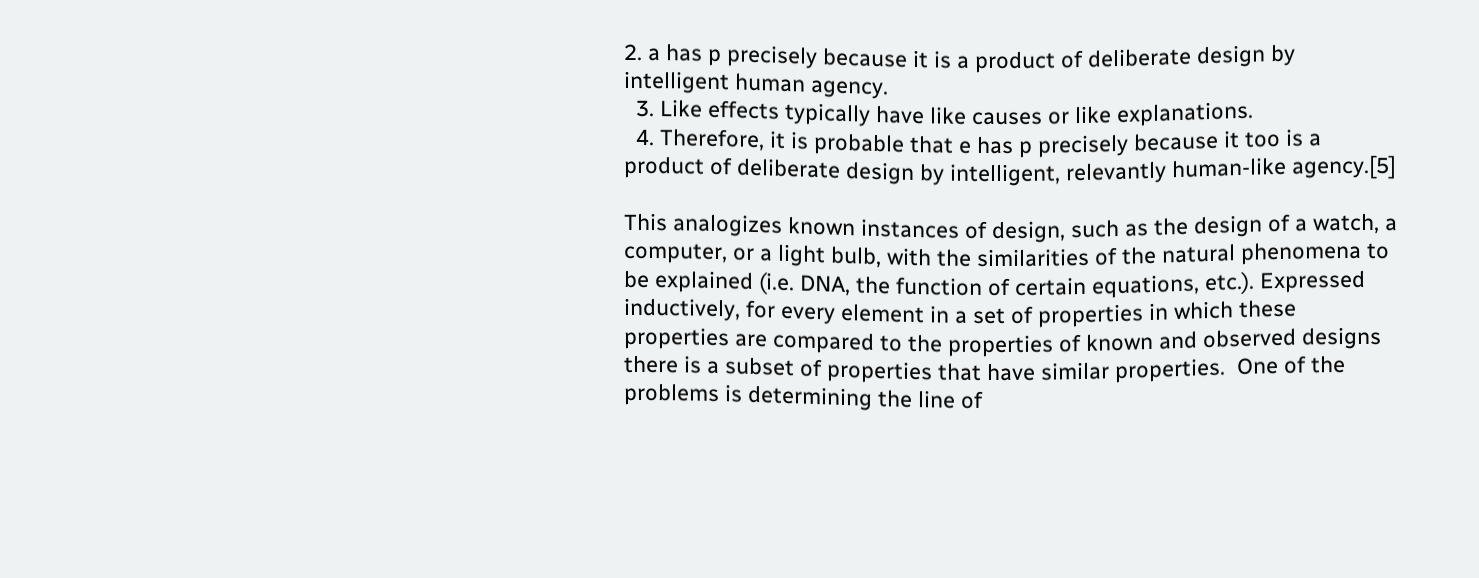2. a has p precisely because it is a product of deliberate design by intelligent human agency.
  3. Like effects typically have like causes or like explanations.
  4. Therefore, it is probable that e has p precisely because it too is a product of deliberate design by intelligent, relevantly human-like agency.[5]

This analogizes known instances of design, such as the design of a watch, a computer, or a light bulb, with the similarities of the natural phenomena to be explained (i.e. DNA, the function of certain equations, etc.). Expressed inductively, for every element in a set of properties in which these properties are compared to the properties of known and observed designs there is a subset of properties that have similar properties.  One of the problems is determining the line of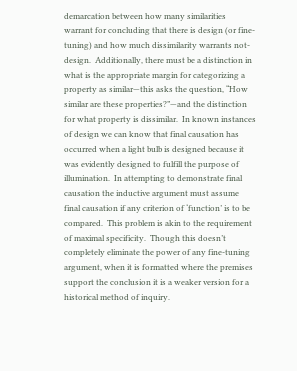demarcation between how many similarities warrant for concluding that there is design (or fine-tuning) and how much dissimilarity warrants not-design.  Additionally, there must be a distinction in what is the appropriate margin for categorizing a property as similar—this asks the question, “How similar are these properties?”—and the distinction for what property is dissimilar.  In known instances of design we can know that final causation has occurred when a light bulb is designed because it was evidently designed to fulfill the purpose of illumination.  In attempting to demonstrate final causation the inductive argument must assume final causation if any criterion of ‘function’ is to be compared.  This problem is akin to the requirement of maximal specificity.  Though this doesn’t completely eliminate the power of any fine-tuning argument, when it is formatted where the premises support the conclusion it is a weaker version for a historical method of inquiry.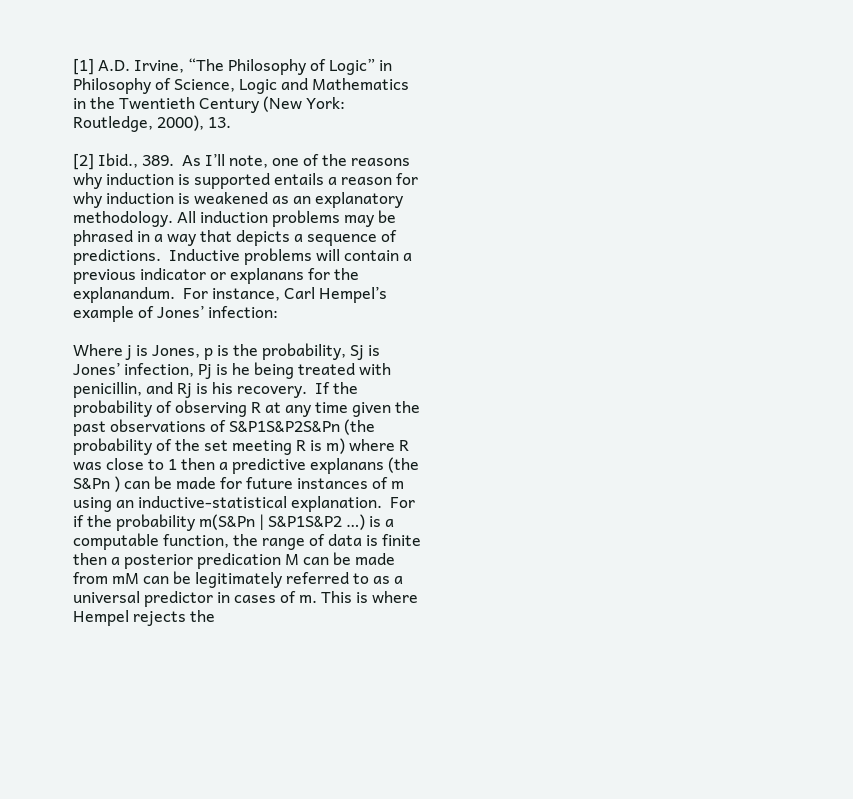[1] A.D. Irvine, “The Philosophy of Logic” in Philosophy of Science, Logic and Mathematics in the Twentieth Century (New York: Routledge, 2000), 13.

[2] Ibid., 389.  As I’ll note, one of the reasons why induction is supported entails a reason for why induction is weakened as an explanatory methodology. All induction problems may be phrased in a way that depicts a sequence of predictions.  Inductive problems will contain a previous indicator or explanans for the explanandum.  For instance, Carl Hempel’s example of Jones’ infection:

Where j is Jones, p is the probability, Sj is Jones’ infection, Pj is he being treated with penicillin, and Rj is his recovery.  If the probability of observing R at any time given the past observations of S&P1S&P2S&Pn (the probability of the set meeting R is m) where R was close to 1 then a predictive explanans (the S&Pn ) can be made for future instances of m using an inductive-statistical explanation.  For if the probability m(S&Pn | S&P1S&P2 …) is a computable function, the range of data is finite then a posterior predication M can be made from mM can be legitimately referred to as a universal predictor in cases of m. This is where Hempel rejects the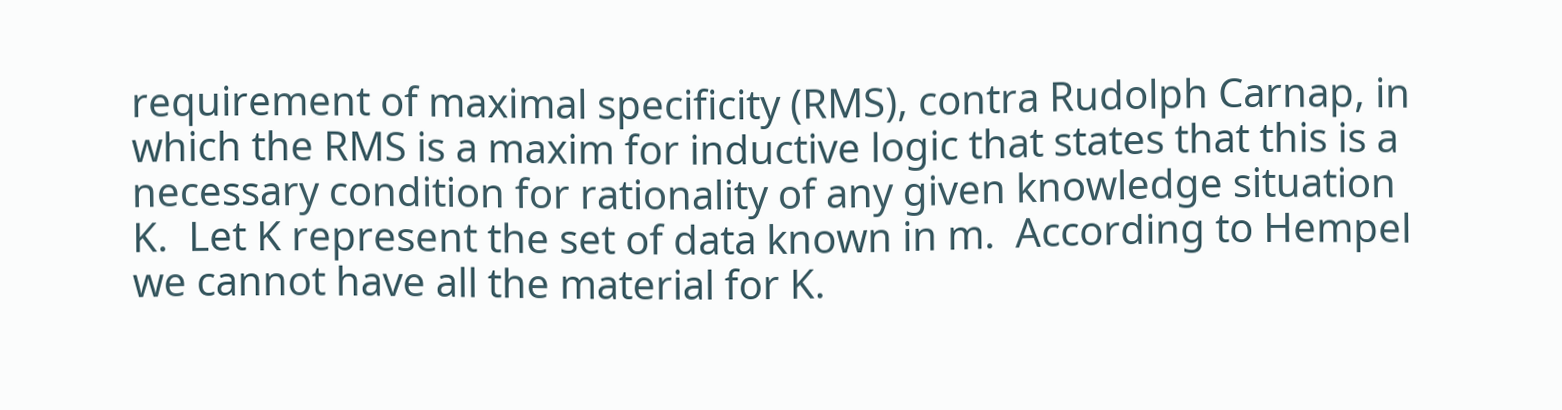requirement of maximal specificity (RMS), contra Rudolph Carnap, in which the RMS is a maxim for inductive logic that states that this is a necessary condition for rationality of any given knowledge situation K.  Let K represent the set of data known in m.  According to Hempel we cannot have all the material for K.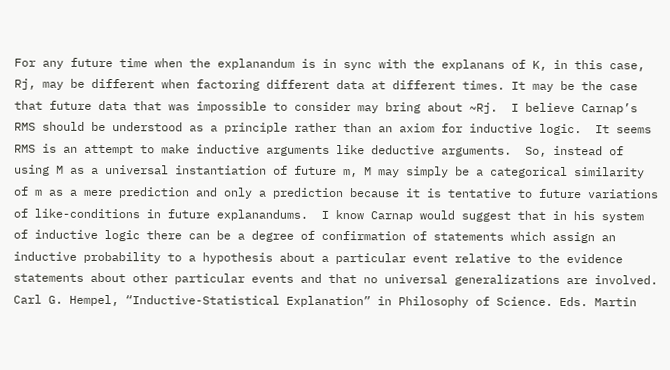For any future time when the explanandum is in sync with the explanans of K, in this case, Rj, may be different when factoring different data at different times. It may be the case that future data that was impossible to consider may bring about ~Rj.  I believe Carnap’s RMS should be understood as a principle rather than an axiom for inductive logic.  It seems RMS is an attempt to make inductive arguments like deductive arguments.  So, instead of using M as a universal instantiation of future m, M may simply be a categorical similarity of m as a mere prediction and only a prediction because it is tentative to future variations of like-conditions in future explanandums.  I know Carnap would suggest that in his system of inductive logic there can be a degree of confirmation of statements which assign an inductive probability to a hypothesis about a particular event relative to the evidence statements about other particular events and that no universal generalizations are involved. Carl G. Hempel, “Inductive-Statistical Explanation” in Philosophy of Science. Eds. Martin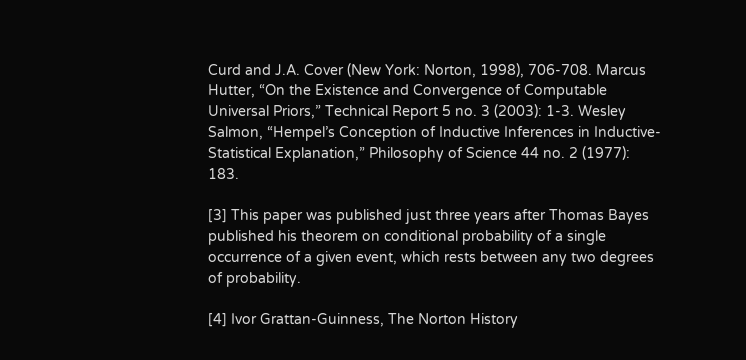Curd and J.A. Cover (New York: Norton, 1998), 706-708. Marcus Hutter, “On the Existence and Convergence of Computable Universal Priors,” Technical Report 5 no. 3 (2003): 1-3. Wesley Salmon, “Hempel’s Conception of Inductive Inferences in Inductive-Statistical Explanation,” Philosophy of Science 44 no. 2 (1977): 183.

[3] This paper was published just three years after Thomas Bayes published his theorem on conditional probability of a single occurrence of a given event, which rests between any two degrees of probability.

[4] Ivor Grattan-Guinness, The Norton History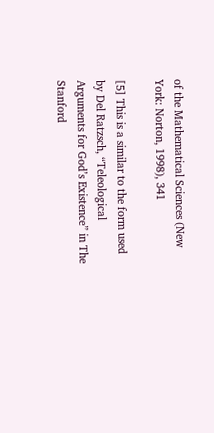of the Mathematical Sciences (New York: Norton, 1998), 341

[5] This is a similar to the form used by Del Ratzsch, “Teleological Arguments for God’s Existence” in The Stanford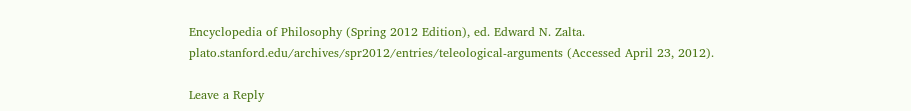Encyclopedia of Philosophy (Spring 2012 Edition), ed. Edward N. Zalta. plato.stanford.edu/archives/spr2012/entries/teleological-arguments (Accessed April 23, 2012).

Leave a Reply